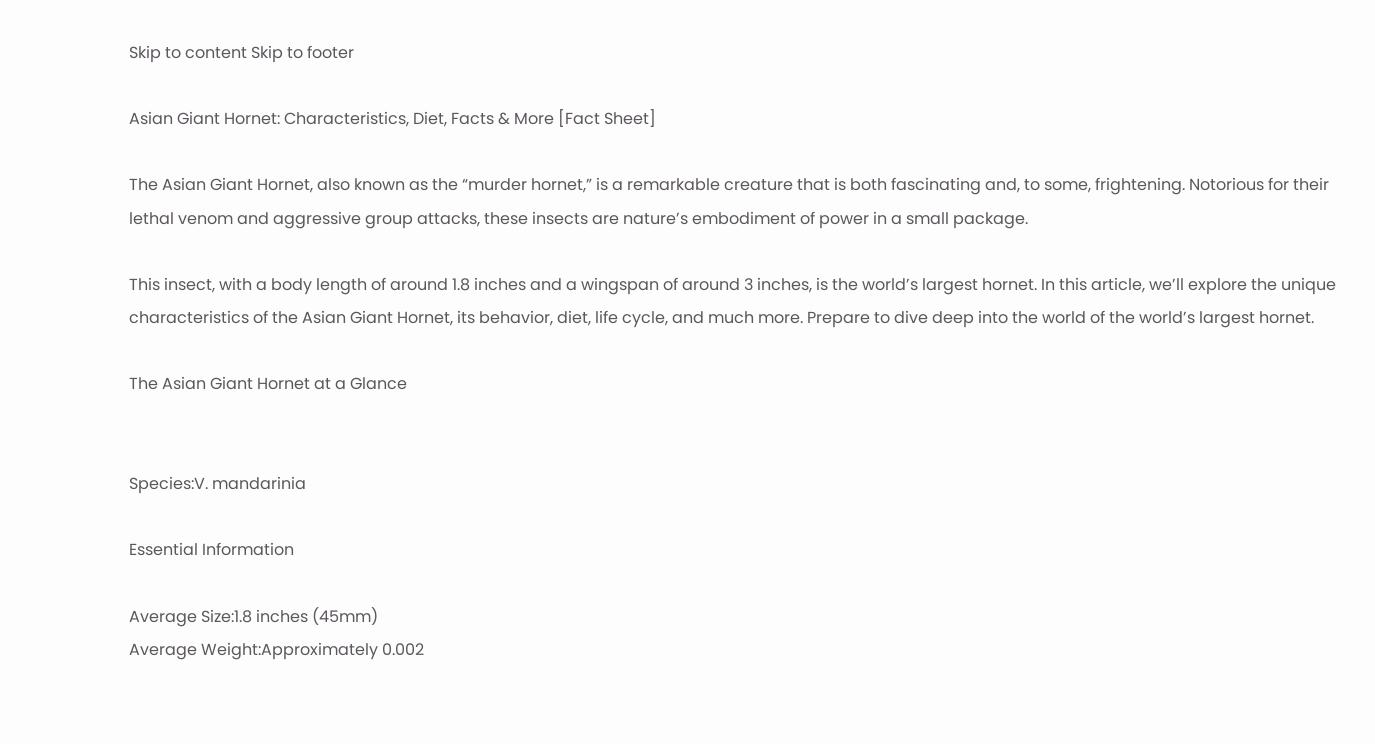Skip to content Skip to footer

Asian Giant Hornet: Characteristics, Diet, Facts & More [Fact Sheet]

The Asian Giant Hornet, also known as the “murder hornet,” is a remarkable creature that is both fascinating and, to some, frightening. Notorious for their lethal venom and aggressive group attacks, these insects are nature’s embodiment of power in a small package.

This insect, with a body length of around 1.8 inches and a wingspan of around 3 inches, is the world’s largest hornet. In this article, we’ll explore the unique characteristics of the Asian Giant Hornet, its behavior, diet, life cycle, and much more. Prepare to dive deep into the world of the world’s largest hornet.

The Asian Giant Hornet at a Glance


Species:V. mandarinia

Essential Information

Average Size:1.8 inches (45mm)
Average Weight:Approximately 0.002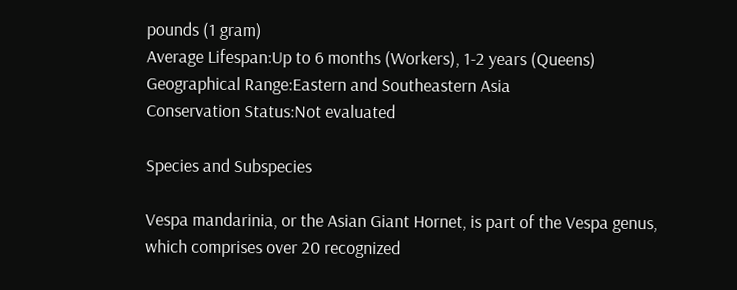pounds (1 gram)
Average Lifespan:Up to 6 months (Workers), 1-2 years (Queens)
Geographical Range:Eastern and Southeastern Asia
Conservation Status:Not evaluated

Species and Subspecies

Vespa mandarinia, or the Asian Giant Hornet, is part of the Vespa genus, which comprises over 20 recognized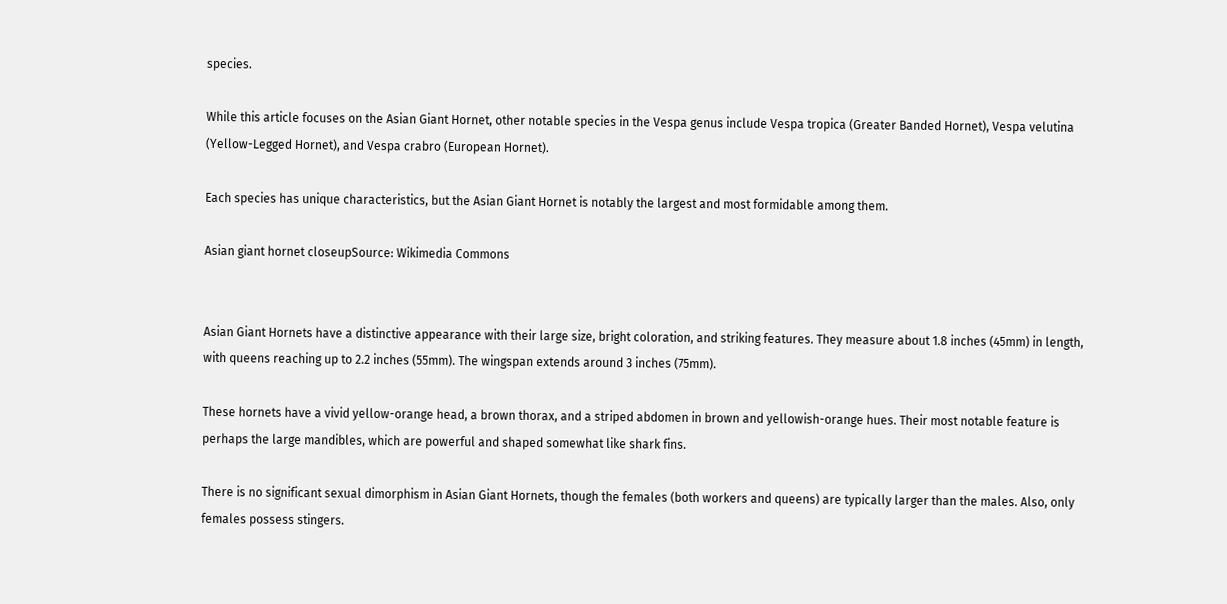species.

While this article focuses on the Asian Giant Hornet, other notable species in the Vespa genus include Vespa tropica (Greater Banded Hornet), Vespa velutina (Yellow-Legged Hornet), and Vespa crabro (European Hornet).

Each species has unique characteristics, but the Asian Giant Hornet is notably the largest and most formidable among them.

Asian giant hornet closeupSource: Wikimedia Commons


Asian Giant Hornets have a distinctive appearance with their large size, bright coloration, and striking features. They measure about 1.8 inches (45mm) in length, with queens reaching up to 2.2 inches (55mm). The wingspan extends around 3 inches (75mm).

These hornets have a vivid yellow-orange head, a brown thorax, and a striped abdomen in brown and yellowish-orange hues. Their most notable feature is perhaps the large mandibles, which are powerful and shaped somewhat like shark fins.

There is no significant sexual dimorphism in Asian Giant Hornets, though the females (both workers and queens) are typically larger than the males. Also, only females possess stingers.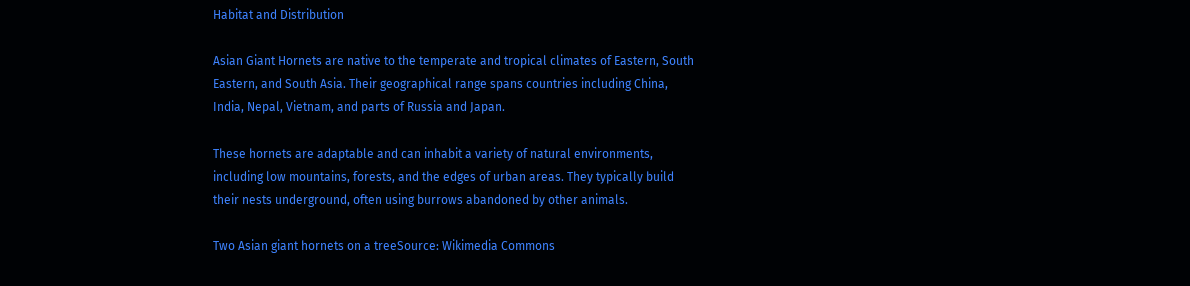Habitat and Distribution

Asian Giant Hornets are native to the temperate and tropical climates of Eastern, South Eastern, and South Asia. Their geographical range spans countries including China, India, Nepal, Vietnam, and parts of Russia and Japan.

These hornets are adaptable and can inhabit a variety of natural environments, including low mountains, forests, and the edges of urban areas. They typically build their nests underground, often using burrows abandoned by other animals.

Two Asian giant hornets on a treeSource: Wikimedia Commons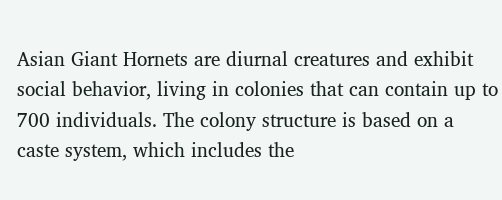Asian Giant Hornets are diurnal creatures and exhibit social behavior, living in colonies that can contain up to 700 individuals. The colony structure is based on a caste system, which includes the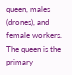queen, males (drones), and female workers. The queen is the primary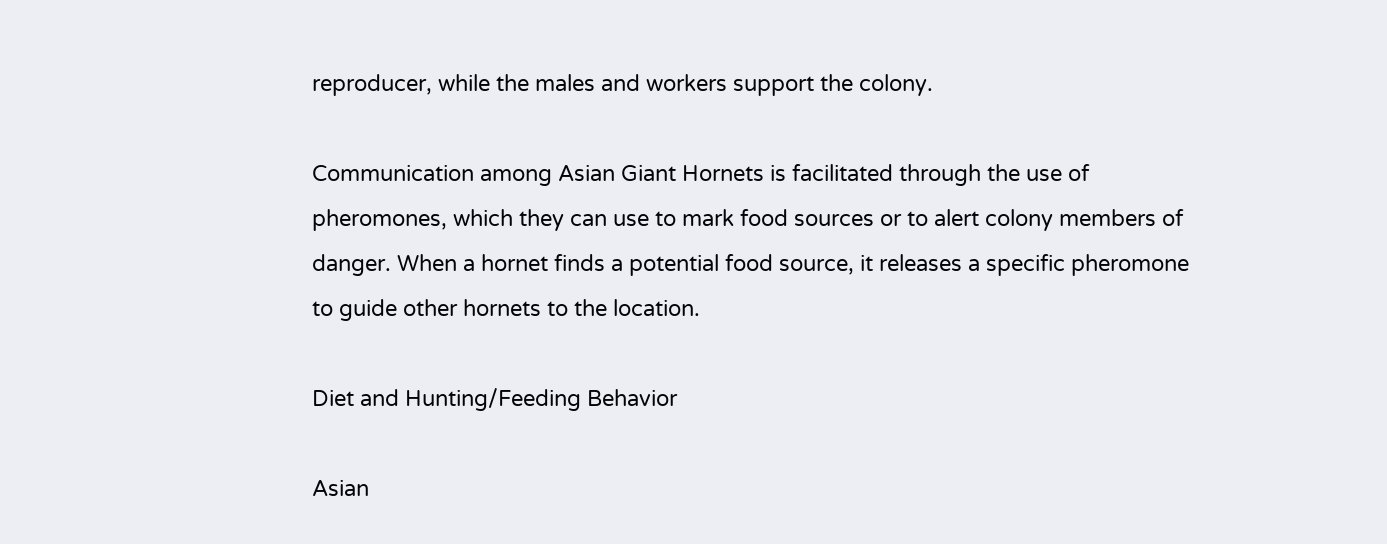reproducer, while the males and workers support the colony.

Communication among Asian Giant Hornets is facilitated through the use of pheromones, which they can use to mark food sources or to alert colony members of danger. When a hornet finds a potential food source, it releases a specific pheromone to guide other hornets to the location.

Diet and Hunting/Feeding Behavior

Asian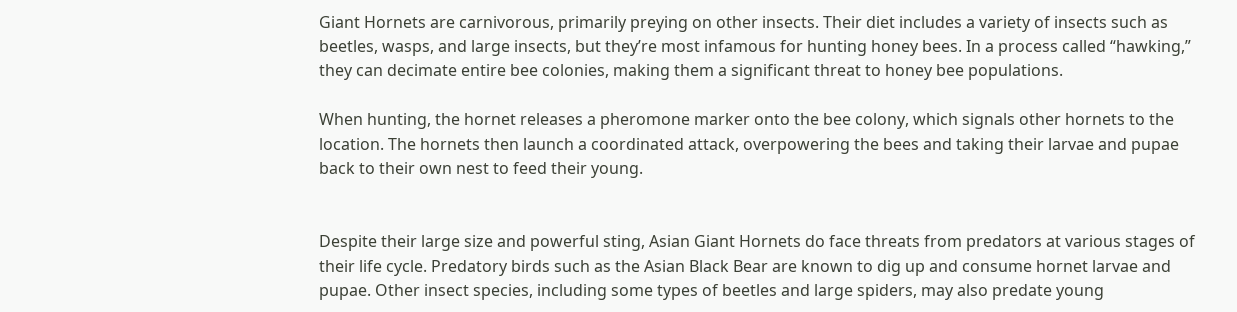Giant Hornets are carnivorous, primarily preying on other insects. Their diet includes a variety of insects such as beetles, wasps, and large insects, but they’re most infamous for hunting honey bees. In a process called “hawking,” they can decimate entire bee colonies, making them a significant threat to honey bee populations.

When hunting, the hornet releases a pheromone marker onto the bee colony, which signals other hornets to the location. The hornets then launch a coordinated attack, overpowering the bees and taking their larvae and pupae back to their own nest to feed their young.


Despite their large size and powerful sting, Asian Giant Hornets do face threats from predators at various stages of their life cycle. Predatory birds such as the Asian Black Bear are known to dig up and consume hornet larvae and pupae. Other insect species, including some types of beetles and large spiders, may also predate young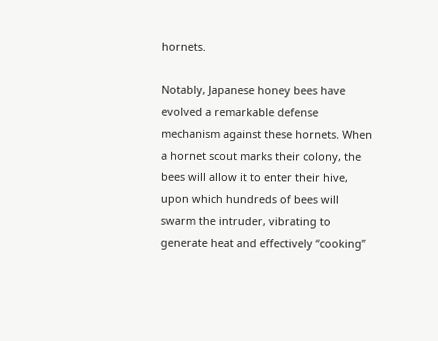hornets.

Notably, Japanese honey bees have evolved a remarkable defense mechanism against these hornets. When a hornet scout marks their colony, the bees will allow it to enter their hive, upon which hundreds of bees will swarm the intruder, vibrating to generate heat and effectively “cooking”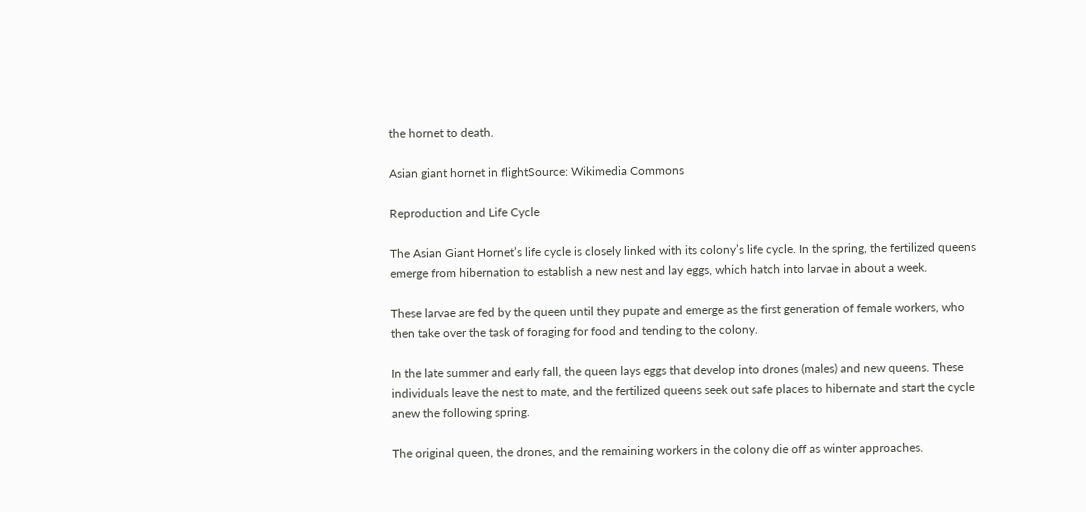the hornet to death.

Asian giant hornet in flightSource: Wikimedia Commons

Reproduction and Life Cycle

The Asian Giant Hornet’s life cycle is closely linked with its colony’s life cycle. In the spring, the fertilized queens emerge from hibernation to establish a new nest and lay eggs, which hatch into larvae in about a week.

These larvae are fed by the queen until they pupate and emerge as the first generation of female workers, who then take over the task of foraging for food and tending to the colony.

In the late summer and early fall, the queen lays eggs that develop into drones (males) and new queens. These individuals leave the nest to mate, and the fertilized queens seek out safe places to hibernate and start the cycle anew the following spring.

The original queen, the drones, and the remaining workers in the colony die off as winter approaches.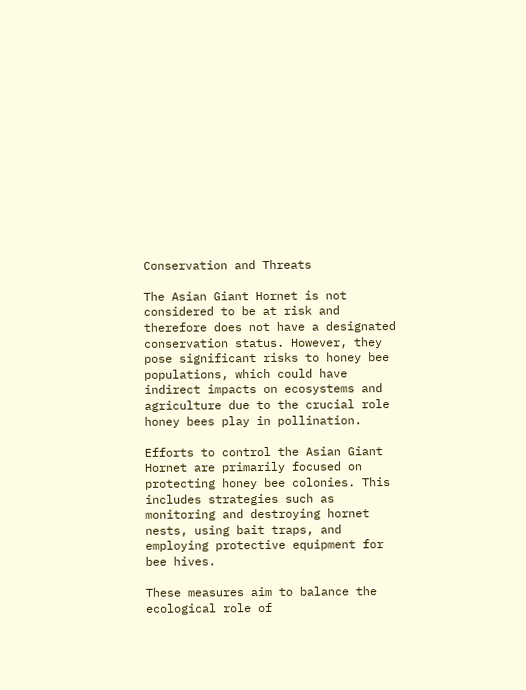Conservation and Threats

The Asian Giant Hornet is not considered to be at risk and therefore does not have a designated conservation status. However, they pose significant risks to honey bee populations, which could have indirect impacts on ecosystems and agriculture due to the crucial role honey bees play in pollination.

Efforts to control the Asian Giant Hornet are primarily focused on protecting honey bee colonies. This includes strategies such as monitoring and destroying hornet nests, using bait traps, and employing protective equipment for bee hives.

These measures aim to balance the ecological role of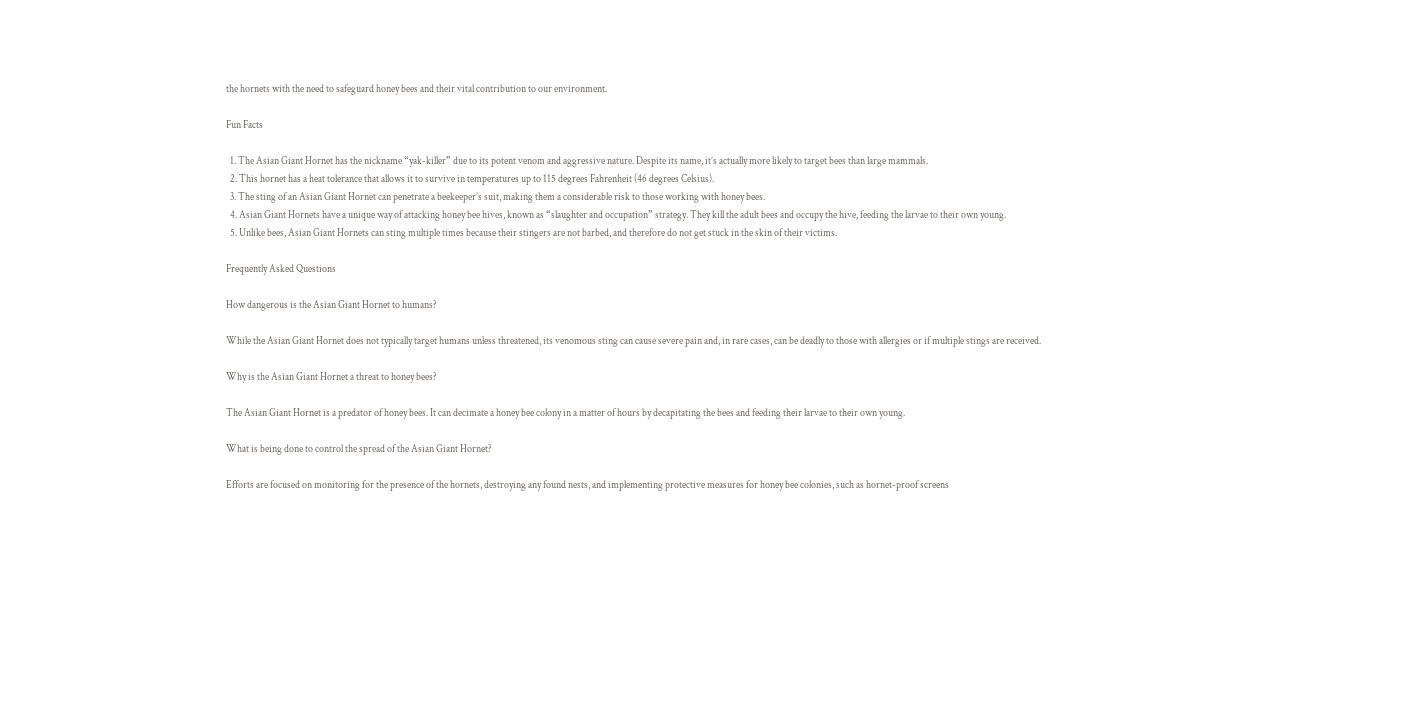the hornets with the need to safeguard honey bees and their vital contribution to our environment.

Fun Facts

  1. The Asian Giant Hornet has the nickname “yak-killer” due to its potent venom and aggressive nature. Despite its name, it’s actually more likely to target bees than large mammals.
  2. This hornet has a heat tolerance that allows it to survive in temperatures up to 115 degrees Fahrenheit (46 degrees Celsius).
  3. The sting of an Asian Giant Hornet can penetrate a beekeeper’s suit, making them a considerable risk to those working with honey bees.
  4. Asian Giant Hornets have a unique way of attacking honey bee hives, known as “slaughter and occupation” strategy. They kill the adult bees and occupy the hive, feeding the larvae to their own young.
  5. Unlike bees, Asian Giant Hornets can sting multiple times because their stingers are not barbed, and therefore do not get stuck in the skin of their victims.

Frequently Asked Questions

How dangerous is the Asian Giant Hornet to humans?

While the Asian Giant Hornet does not typically target humans unless threatened, its venomous sting can cause severe pain and, in rare cases, can be deadly to those with allergies or if multiple stings are received.

Why is the Asian Giant Hornet a threat to honey bees?

The Asian Giant Hornet is a predator of honey bees. It can decimate a honey bee colony in a matter of hours by decapitating the bees and feeding their larvae to their own young.

What is being done to control the spread of the Asian Giant Hornet?

Efforts are focused on monitoring for the presence of the hornets, destroying any found nests, and implementing protective measures for honey bee colonies, such as hornet-proof screens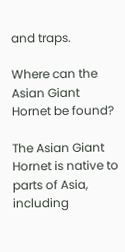and traps.

Where can the Asian Giant Hornet be found?

The Asian Giant Hornet is native to parts of Asia, including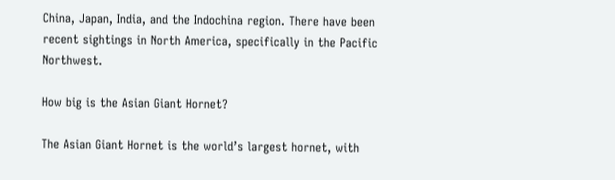China, Japan, India, and the Indochina region. There have been recent sightings in North America, specifically in the Pacific Northwest.

How big is the Asian Giant Hornet?

The Asian Giant Hornet is the world’s largest hornet, with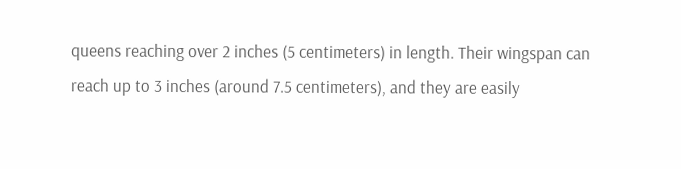queens reaching over 2 inches (5 centimeters) in length. Their wingspan can reach up to 3 inches (around 7.5 centimeters), and they are easily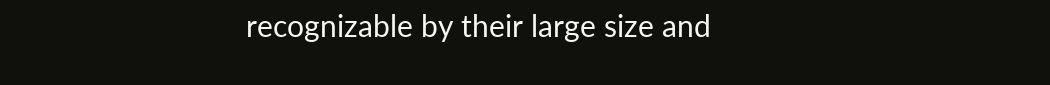recognizable by their large size and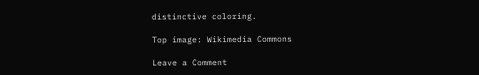distinctive coloring.

Top image: Wikimedia Commons

Leave a Comment